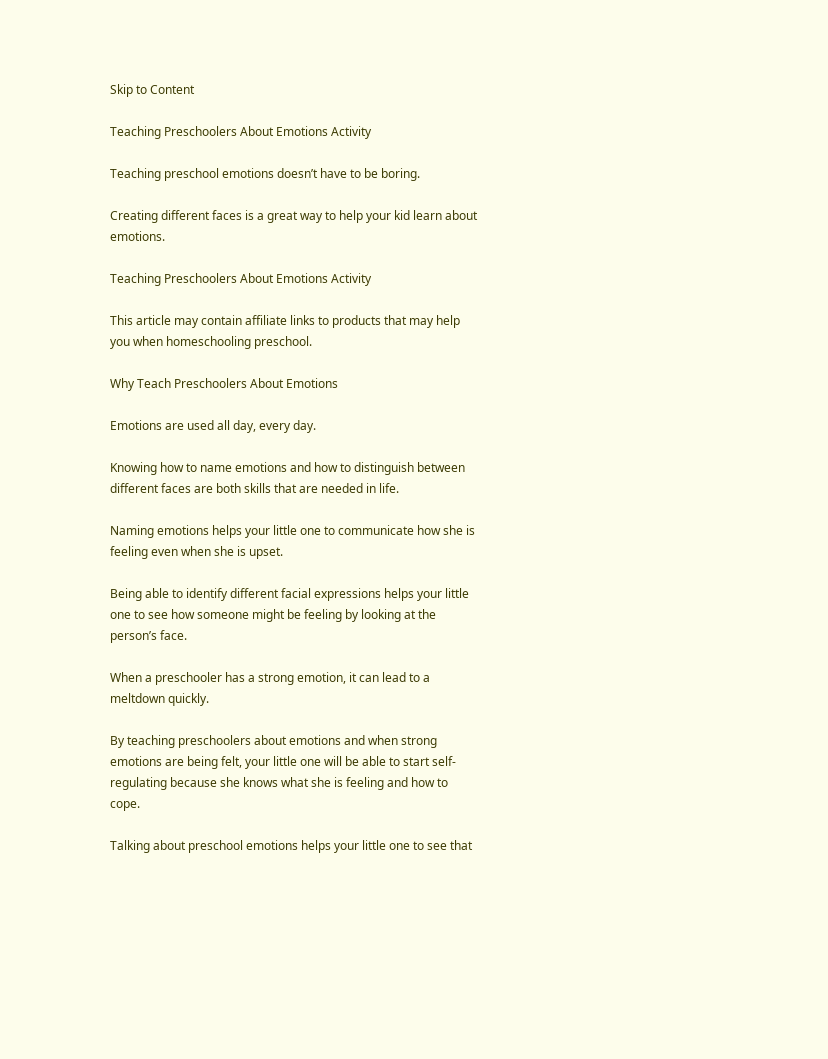Skip to Content

Teaching Preschoolers About Emotions Activity

Teaching preschool emotions doesn’t have to be boring.

Creating different faces is a great way to help your kid learn about emotions.

Teaching Preschoolers About Emotions Activity

This article may contain affiliate links to products that may help you when homeschooling preschool.

Why Teach Preschoolers About Emotions

Emotions are used all day, every day.

Knowing how to name emotions and how to distinguish between different faces are both skills that are needed in life.

Naming emotions helps your little one to communicate how she is feeling even when she is upset.

Being able to identify different facial expressions helps your little one to see how someone might be feeling by looking at the person’s face.

When a preschooler has a strong emotion, it can lead to a meltdown quickly.

By teaching preschoolers about emotions and when strong emotions are being felt, your little one will be able to start self-regulating because she knows what she is feeling and how to cope.

Talking about preschool emotions helps your little one to see that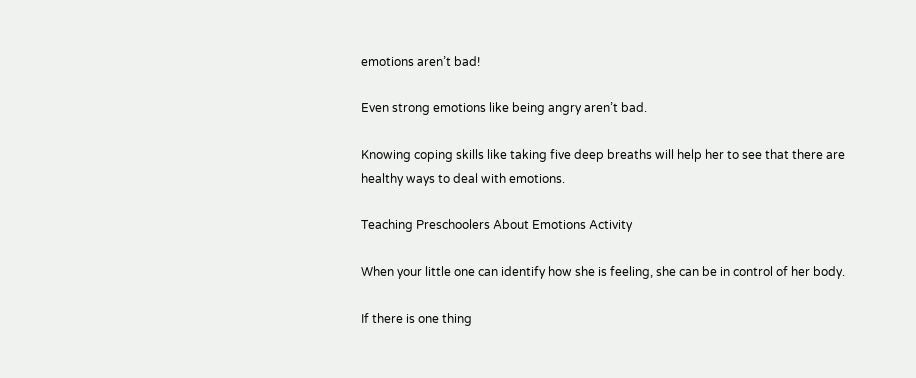emotions aren’t bad!

Even strong emotions like being angry aren’t bad.

Knowing coping skills like taking five deep breaths will help her to see that there are healthy ways to deal with emotions.

Teaching Preschoolers About Emotions Activity

When your little one can identify how she is feeling, she can be in control of her body.

If there is one thing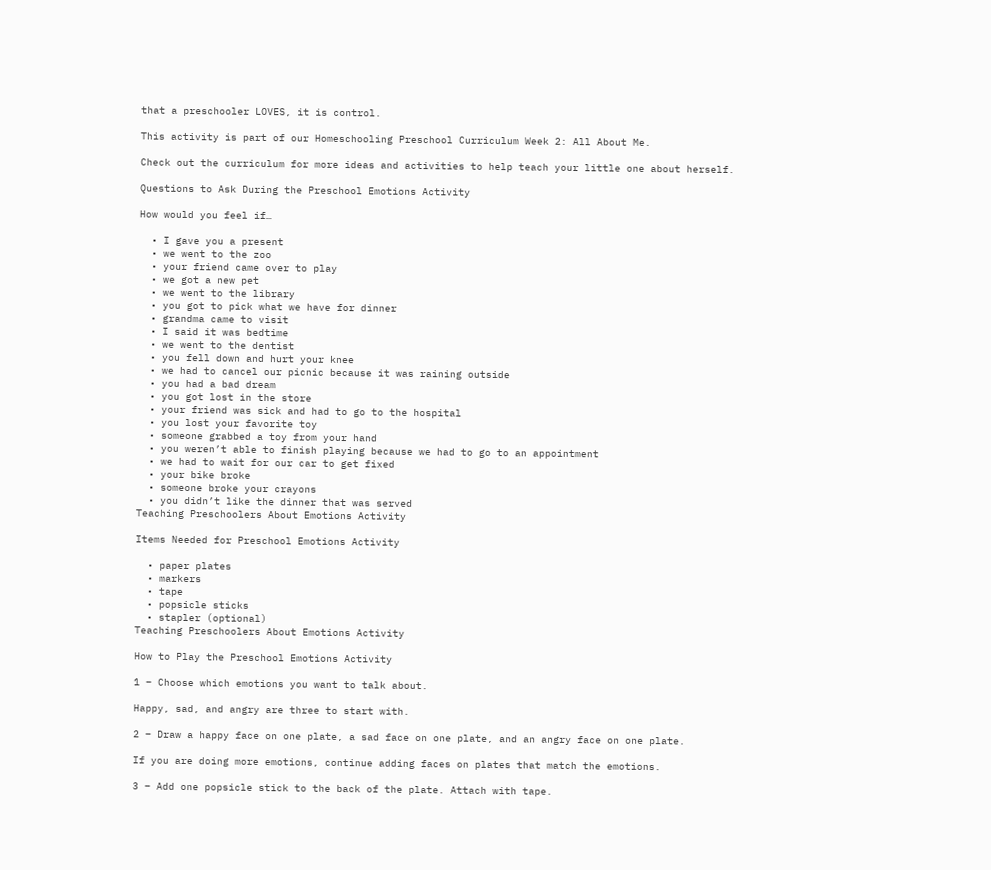that a preschooler LOVES, it is control.

This activity is part of our Homeschooling Preschool Curriculum Week 2: All About Me.

Check out the curriculum for more ideas and activities to help teach your little one about herself.

Questions to Ask During the Preschool Emotions Activity

How would you feel if…

  • I gave you a present
  • we went to the zoo
  • your friend came over to play
  • we got a new pet
  • we went to the library
  • you got to pick what we have for dinner
  • grandma came to visit
  • I said it was bedtime
  • we went to the dentist
  • you fell down and hurt your knee
  • we had to cancel our picnic because it was raining outside
  • you had a bad dream
  • you got lost in the store
  • your friend was sick and had to go to the hospital
  • you lost your favorite toy
  • someone grabbed a toy from your hand
  • you weren’t able to finish playing because we had to go to an appointment
  • we had to wait for our car to get fixed
  • your bike broke
  • someone broke your crayons
  • you didn’t like the dinner that was served
Teaching Preschoolers About Emotions Activity

Items Needed for Preschool Emotions Activity

  • paper plates
  • markers
  • tape
  • popsicle sticks
  • stapler (optional)
Teaching Preschoolers About Emotions Activity

How to Play the Preschool Emotions Activity

1 – Choose which emotions you want to talk about.

Happy, sad, and angry are three to start with.

2 – Draw a happy face on one plate, a sad face on one plate, and an angry face on one plate.

If you are doing more emotions, continue adding faces on plates that match the emotions.

3 – Add one popsicle stick to the back of the plate. Attach with tape.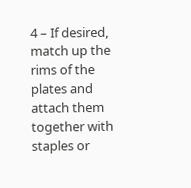4 – If desired, match up the rims of the plates and attach them together with staples or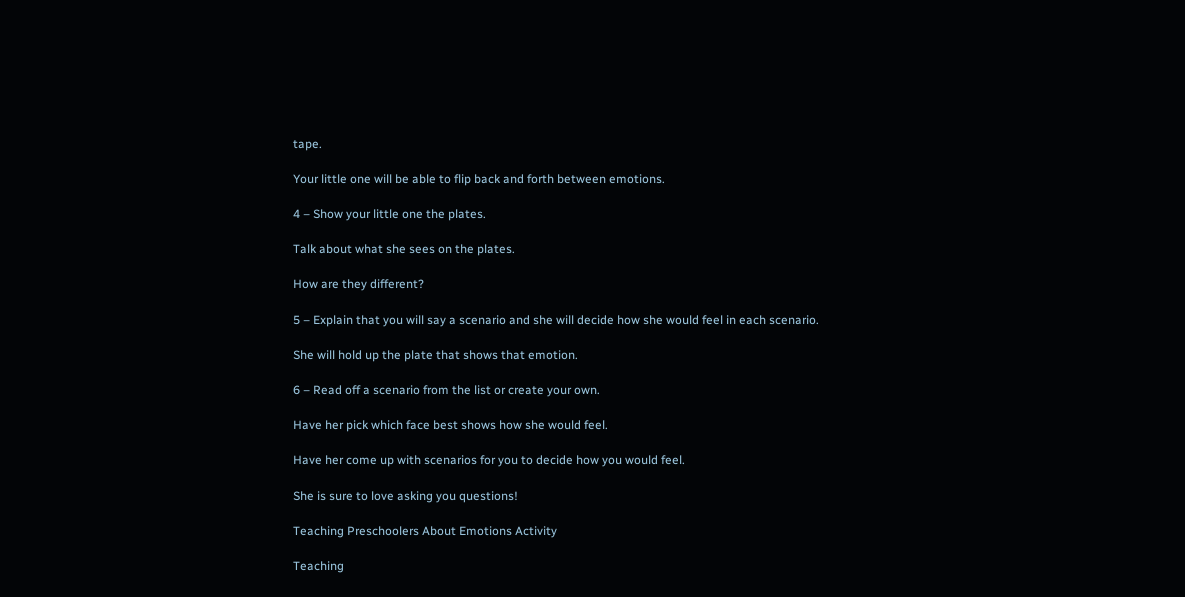tape.

Your little one will be able to flip back and forth between emotions.

4 – Show your little one the plates.

Talk about what she sees on the plates.

How are they different?

5 – Explain that you will say a scenario and she will decide how she would feel in each scenario.

She will hold up the plate that shows that emotion.

6 – Read off a scenario from the list or create your own.

Have her pick which face best shows how she would feel.

Have her come up with scenarios for you to decide how you would feel.

She is sure to love asking you questions!

Teaching Preschoolers About Emotions Activity

Teaching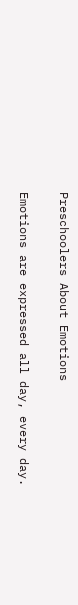Preschoolers About Emotions

Emotions are expressed all day, every day.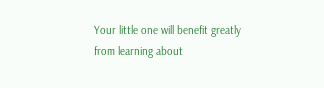Your little one will benefit greatly from learning about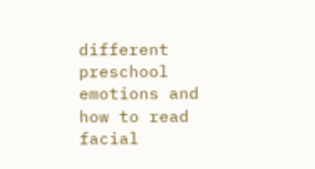different preschool emotions and how to read facial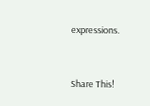expressions.


Share This!